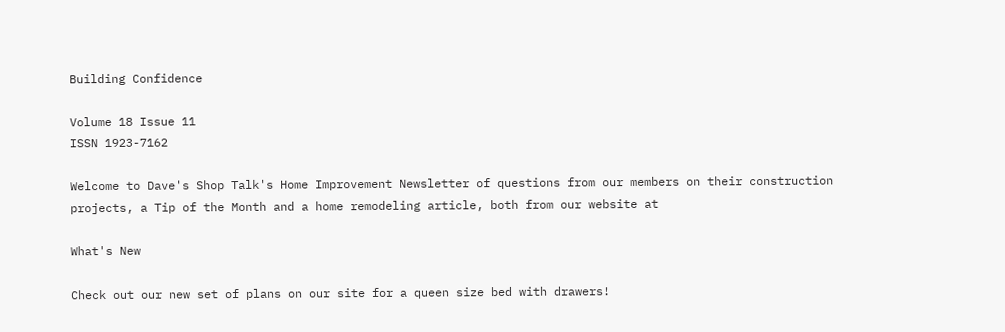Building Confidence

Volume 18 Issue 11
ISSN 1923-7162

Welcome to Dave's Shop Talk's Home Improvement Newsletter of questions from our members on their construction projects, a Tip of the Month and a home remodeling article, both from our website at

What's New

Check out our new set of plans on our site for a queen size bed with drawers!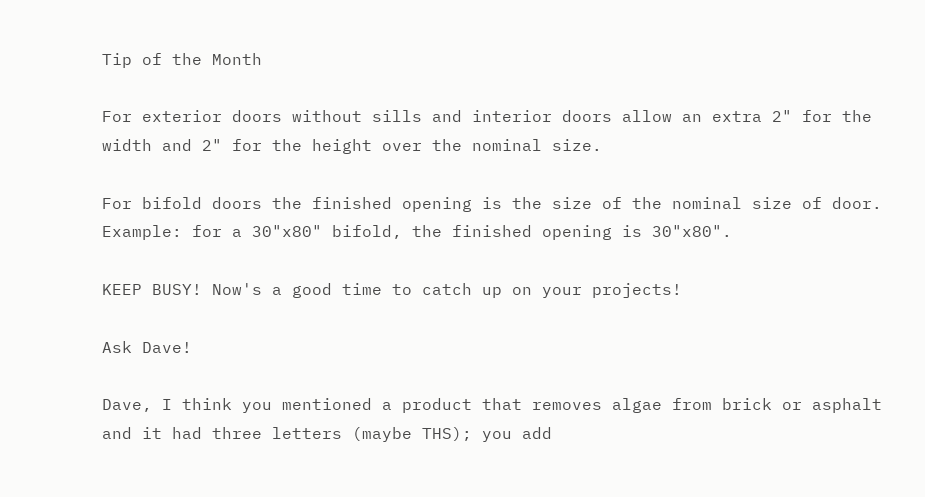Tip of the Month

For exterior doors without sills and interior doors allow an extra 2" for the width and 2" for the height over the nominal size.

For bifold doors the finished opening is the size of the nominal size of door. Example: for a 30"x80" bifold, the finished opening is 30"x80".

KEEP BUSY! Now's a good time to catch up on your projects!

Ask Dave!

Dave, I think you mentioned a product that removes algae from brick or asphalt and it had three letters (maybe THS); you add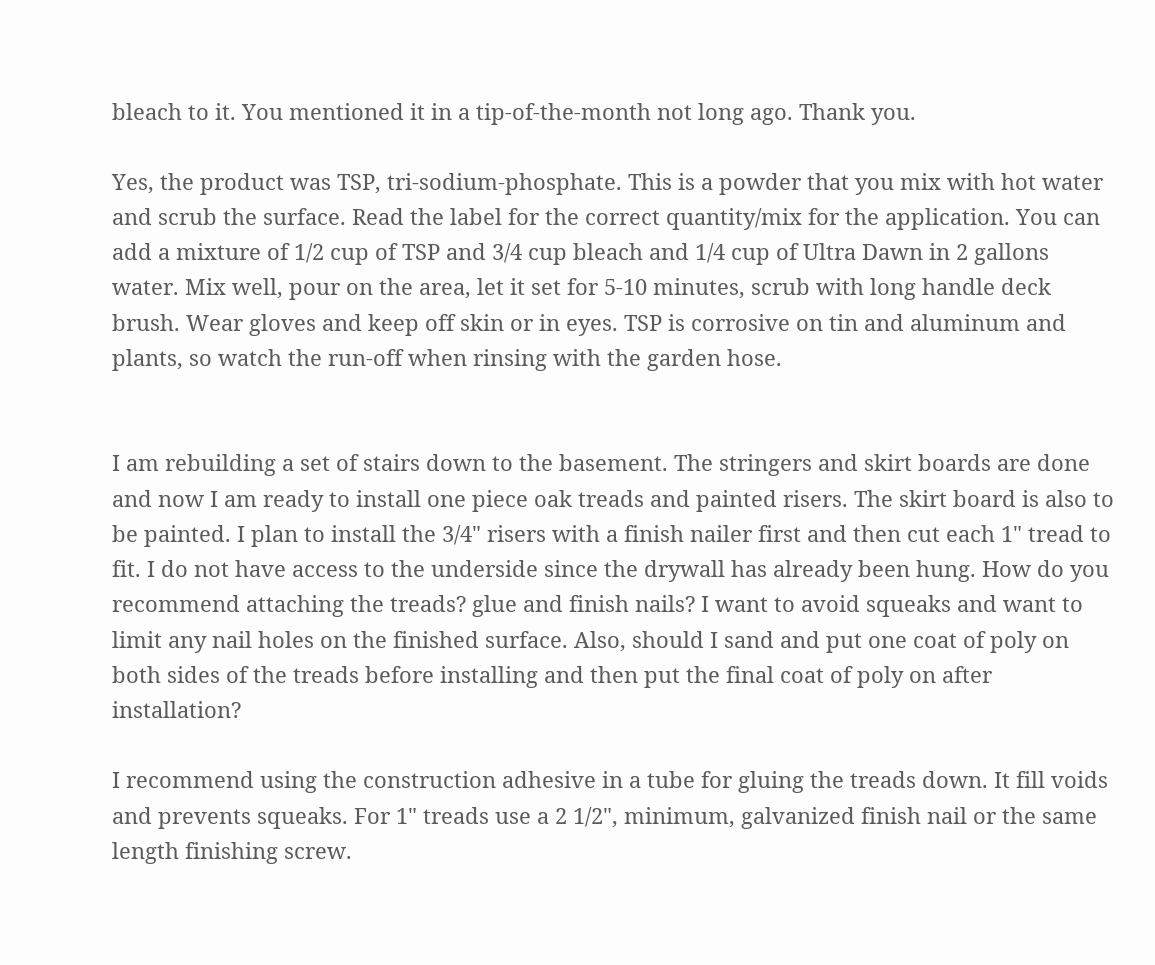bleach to it. You mentioned it in a tip-of-the-month not long ago. Thank you.

Yes, the product was TSP, tri-sodium-phosphate. This is a powder that you mix with hot water and scrub the surface. Read the label for the correct quantity/mix for the application. You can add a mixture of 1/2 cup of TSP and 3/4 cup bleach and 1/4 cup of Ultra Dawn in 2 gallons water. Mix well, pour on the area, let it set for 5-10 minutes, scrub with long handle deck brush. Wear gloves and keep off skin or in eyes. TSP is corrosive on tin and aluminum and plants, so watch the run-off when rinsing with the garden hose.


I am rebuilding a set of stairs down to the basement. The stringers and skirt boards are done and now I am ready to install one piece oak treads and painted risers. The skirt board is also to be painted. I plan to install the 3/4" risers with a finish nailer first and then cut each 1" tread to fit. I do not have access to the underside since the drywall has already been hung. How do you recommend attaching the treads? glue and finish nails? I want to avoid squeaks and want to limit any nail holes on the finished surface. Also, should I sand and put one coat of poly on both sides of the treads before installing and then put the final coat of poly on after installation?

I recommend using the construction adhesive in a tube for gluing the treads down. It fill voids and prevents squeaks. For 1" treads use a 2 1/2", minimum, galvanized finish nail or the same length finishing screw.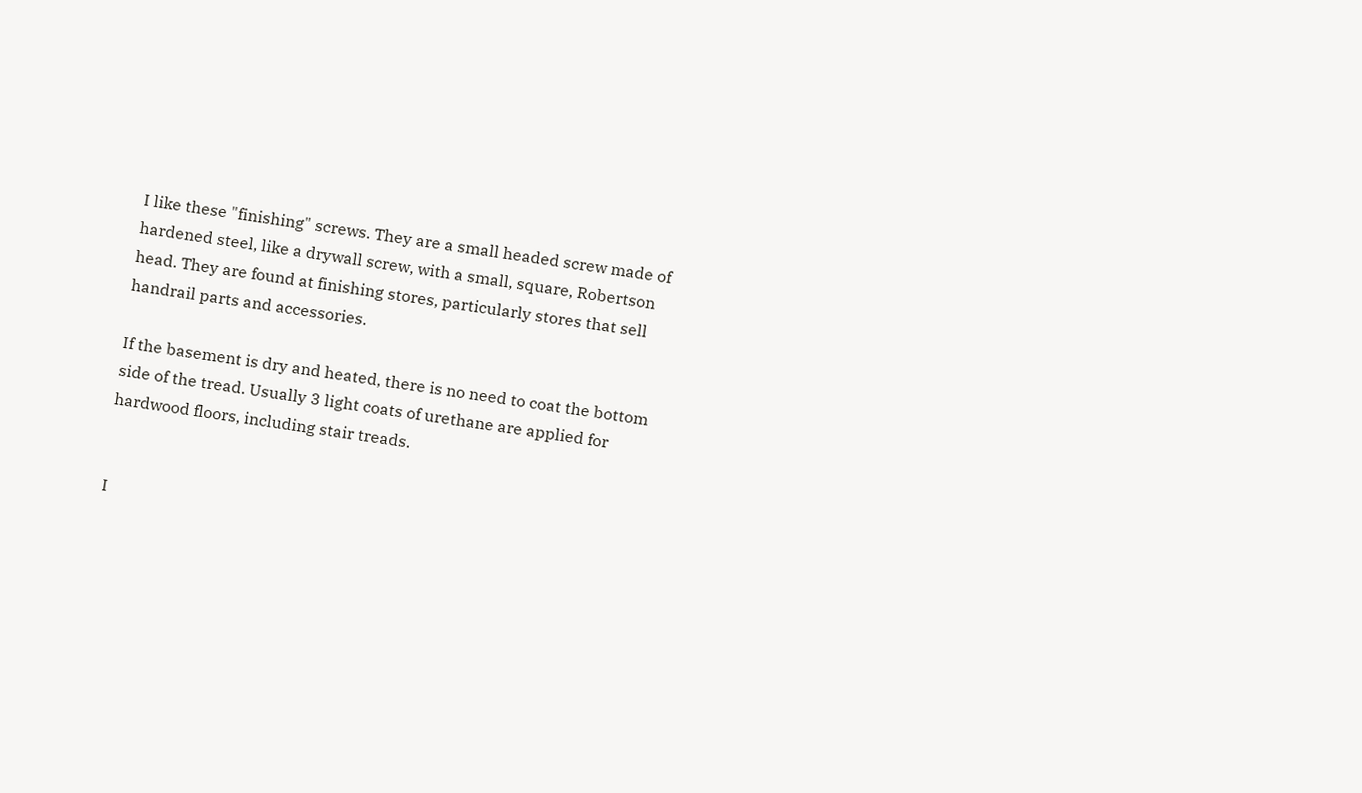I like these "finishing" screws. They are a small headed screw made of hardened steel, like a drywall screw, with a small, square, Robertson head. They are found at finishing stores, particularly stores that sell handrail parts and accessories.

If the basement is dry and heated, there is no need to coat the bottom side of the tread. Usually 3 light coats of urethane are applied for hardwood floors, including stair treads.


I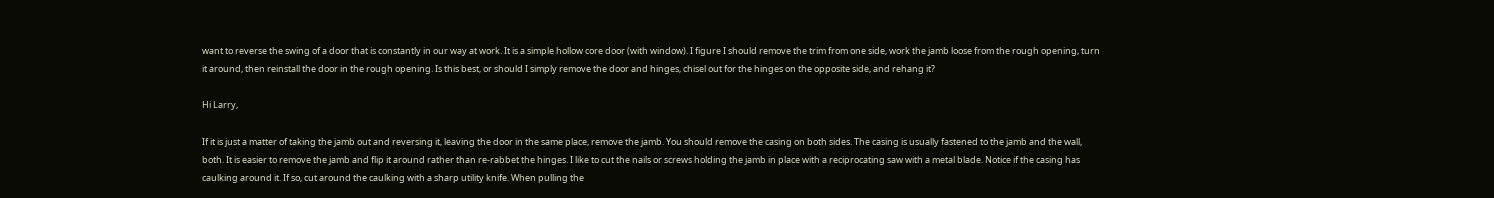want to reverse the swing of a door that is constantly in our way at work. It is a simple hollow core door (with window). I figure I should remove the trim from one side, work the jamb loose from the rough opening, turn it around, then reinstall the door in the rough opening. Is this best, or should I simply remove the door and hinges, chisel out for the hinges on the opposite side, and rehang it?

Hi Larry,

If it is just a matter of taking the jamb out and reversing it, leaving the door in the same place, remove the jamb. You should remove the casing on both sides. The casing is usually fastened to the jamb and the wall, both. It is easier to remove the jamb and flip it around rather than re-rabbet the hinges. I like to cut the nails or screws holding the jamb in place with a reciprocating saw with a metal blade. Notice if the casing has caulking around it. If so, cut around the caulking with a sharp utility knife. When pulling the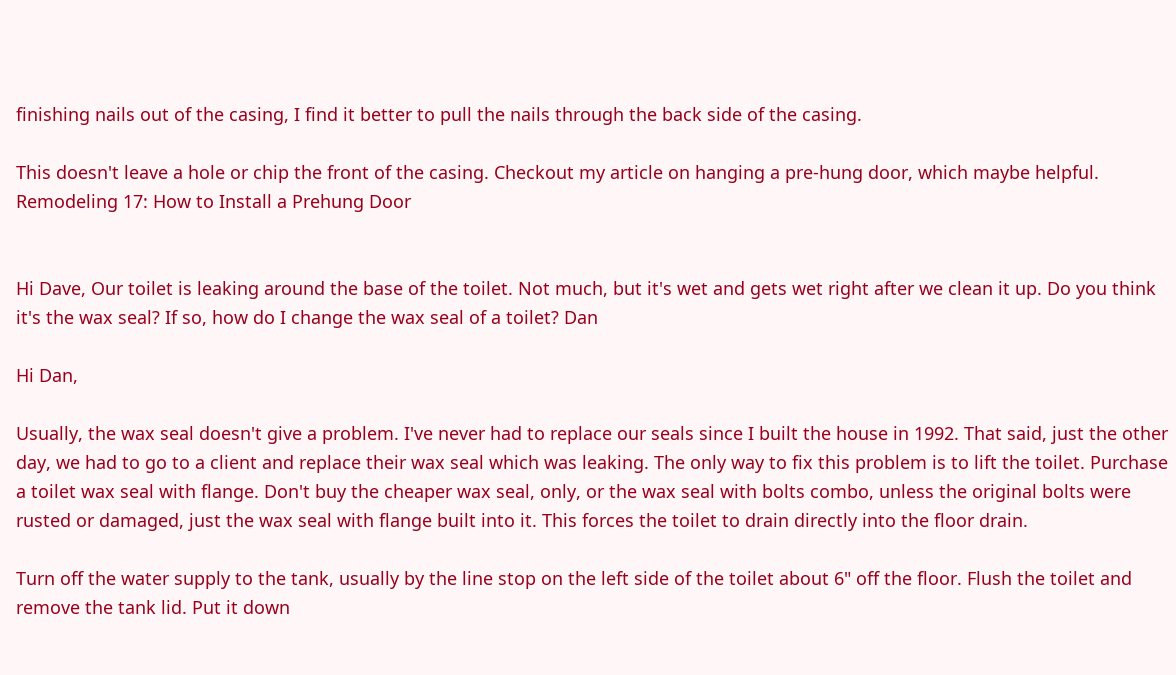finishing nails out of the casing, I find it better to pull the nails through the back side of the casing.

This doesn't leave a hole or chip the front of the casing. Checkout my article on hanging a pre-hung door, which maybe helpful. Remodeling 17: How to Install a Prehung Door


Hi Dave, Our toilet is leaking around the base of the toilet. Not much, but it's wet and gets wet right after we clean it up. Do you think it's the wax seal? If so, how do I change the wax seal of a toilet? Dan

Hi Dan,

Usually, the wax seal doesn't give a problem. I've never had to replace our seals since I built the house in 1992. That said, just the other day, we had to go to a client and replace their wax seal which was leaking. The only way to fix this problem is to lift the toilet. Purchase a toilet wax seal with flange. Don't buy the cheaper wax seal, only, or the wax seal with bolts combo, unless the original bolts were rusted or damaged, just the wax seal with flange built into it. This forces the toilet to drain directly into the floor drain.

Turn off the water supply to the tank, usually by the line stop on the left side of the toilet about 6" off the floor. Flush the toilet and remove the tank lid. Put it down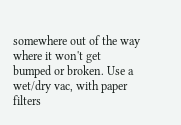somewhere out of the way where it won't get bumped or broken. Use a wet/dry vac, with paper filters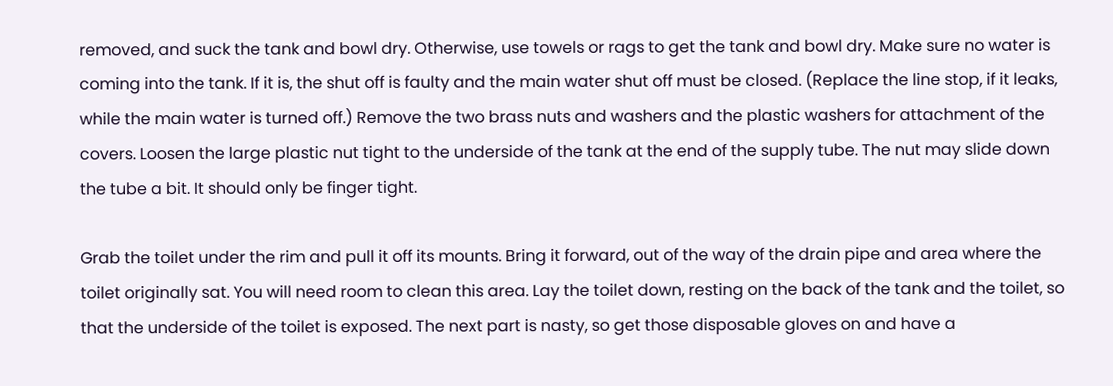removed, and suck the tank and bowl dry. Otherwise, use towels or rags to get the tank and bowl dry. Make sure no water is coming into the tank. If it is, the shut off is faulty and the main water shut off must be closed. (Replace the line stop, if it leaks, while the main water is turned off.) Remove the two brass nuts and washers and the plastic washers for attachment of the covers. Loosen the large plastic nut tight to the underside of the tank at the end of the supply tube. The nut may slide down the tube a bit. It should only be finger tight.

Grab the toilet under the rim and pull it off its mounts. Bring it forward, out of the way of the drain pipe and area where the toilet originally sat. You will need room to clean this area. Lay the toilet down, resting on the back of the tank and the toilet, so that the underside of the toilet is exposed. The next part is nasty, so get those disposable gloves on and have a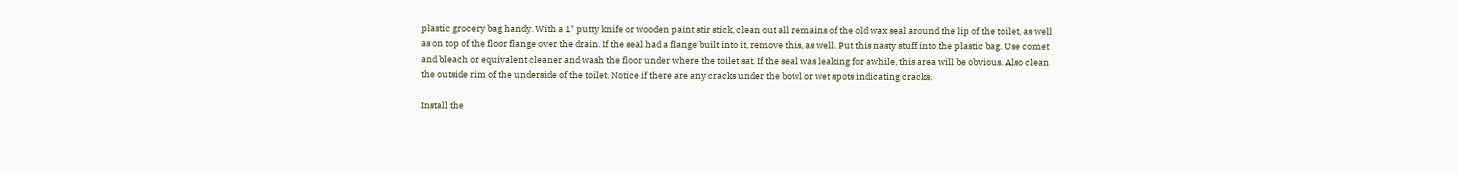plastic grocery bag handy. With a 1" putty knife or wooden paint stir stick, clean out all remains of the old wax seal around the lip of the toilet, as well as on top of the floor flange over the drain. If the seal had a flange built into it, remove this, as well. Put this nasty stuff into the plastic bag. Use comet and bleach or equivalent cleaner and wash the floor under where the toilet sat. If the seal was leaking for awhile, this area will be obvious. Also clean the outside rim of the underside of the toilet. Notice if there are any cracks under the bowl or wet spots indicating cracks.

Install the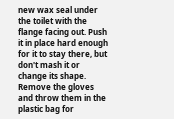new wax seal under the toilet with the flange facing out. Push it in place hard enough for it to stay there, but don't mash it or change its shape. Remove the gloves and throw them in the plastic bag for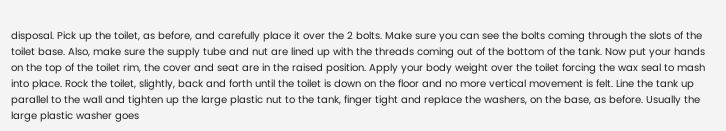disposal. Pick up the toilet, as before, and carefully place it over the 2 bolts. Make sure you can see the bolts coming through the slots of the toilet base. Also, make sure the supply tube and nut are lined up with the threads coming out of the bottom of the tank. Now put your hands on the top of the toilet rim, the cover and seat are in the raised position. Apply your body weight over the toilet forcing the wax seal to mash into place. Rock the toilet, slightly, back and forth until the toilet is down on the floor and no more vertical movement is felt. Line the tank up parallel to the wall and tighten up the large plastic nut to the tank, finger tight and replace the washers, on the base, as before. Usually the large plastic washer goes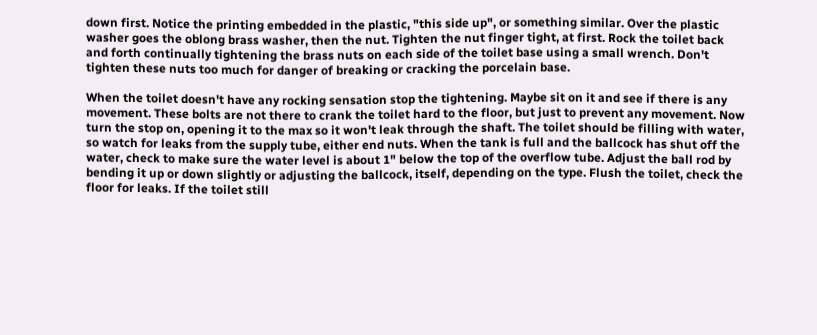down first. Notice the printing embedded in the plastic, "this side up", or something similar. Over the plastic washer goes the oblong brass washer, then the nut. Tighten the nut finger tight, at first. Rock the toilet back and forth continually tightening the brass nuts on each side of the toilet base using a small wrench. Don't tighten these nuts too much for danger of breaking or cracking the porcelain base.

When the toilet doesn't have any rocking sensation stop the tightening. Maybe sit on it and see if there is any movement. These bolts are not there to crank the toilet hard to the floor, but just to prevent any movement. Now turn the stop on, opening it to the max so it won't leak through the shaft. The toilet should be filling with water, so watch for leaks from the supply tube, either end nuts. When the tank is full and the ballcock has shut off the water, check to make sure the water level is about 1" below the top of the overflow tube. Adjust the ball rod by bending it up or down slightly or adjusting the ballcock, itself, depending on the type. Flush the toilet, check the floor for leaks. If the toilet still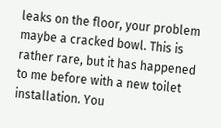leaks on the floor, your problem maybe a cracked bowl. This is rather rare, but it has happened to me before with a new toilet installation. You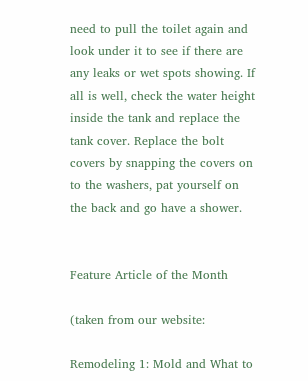need to pull the toilet again and look under it to see if there are any leaks or wet spots showing. If all is well, check the water height inside the tank and replace the tank cover. Replace the bolt covers by snapping the covers on to the washers, pat yourself on the back and go have a shower.


Feature Article of the Month

(taken from our website:

Remodeling 1: Mold and What to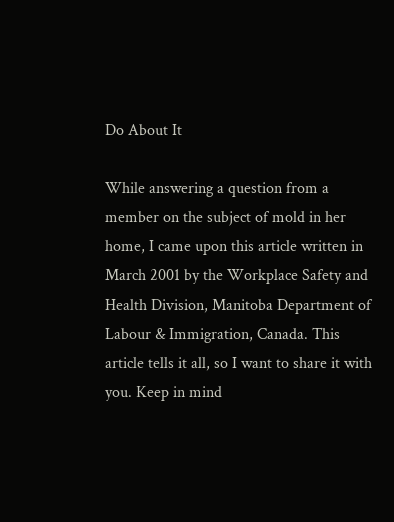Do About It

While answering a question from a member on the subject of mold in her home, I came upon this article written in March 2001 by the Workplace Safety and Health Division, Manitoba Department of Labour & Immigration, Canada. This article tells it all, so I want to share it with you. Keep in mind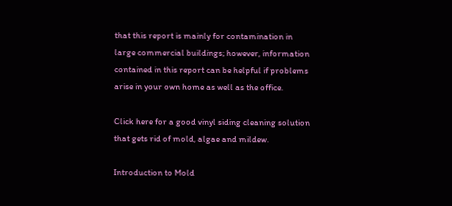that this report is mainly for contamination in large commercial buildings; however, information contained in this report can be helpful if problems arise in your own home as well as the office.

Click here for a good vinyl siding cleaning solution that gets rid of mold, algae and mildew.

Introduction to Mold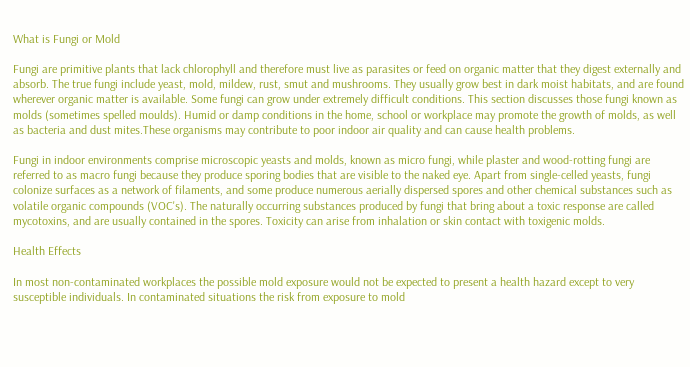What is Fungi or Mold

Fungi are primitive plants that lack chlorophyll and therefore must live as parasites or feed on organic matter that they digest externally and absorb. The true fungi include yeast, mold, mildew, rust, smut and mushrooms. They usually grow best in dark moist habitats, and are found wherever organic matter is available. Some fungi can grow under extremely difficult conditions. This section discusses those fungi known as molds (sometimes spelled moulds). Humid or damp conditions in the home, school or workplace may promote the growth of molds, as well as bacteria and dust mites.These organisms may contribute to poor indoor air quality and can cause health problems.

Fungi in indoor environments comprise microscopic yeasts and molds, known as micro fungi, while plaster and wood-rotting fungi are referred to as macro fungi because they produce sporing bodies that are visible to the naked eye. Apart from single-celled yeasts, fungi colonize surfaces as a network of filaments, and some produce numerous aerially dispersed spores and other chemical substances such as volatile organic compounds (VOC's). The naturally occurring substances produced by fungi that bring about a toxic response are called mycotoxins, and are usually contained in the spores. Toxicity can arise from inhalation or skin contact with toxigenic molds.

Health Effects

In most non-contaminated workplaces the possible mold exposure would not be expected to present a health hazard except to very susceptible individuals. In contaminated situations the risk from exposure to mold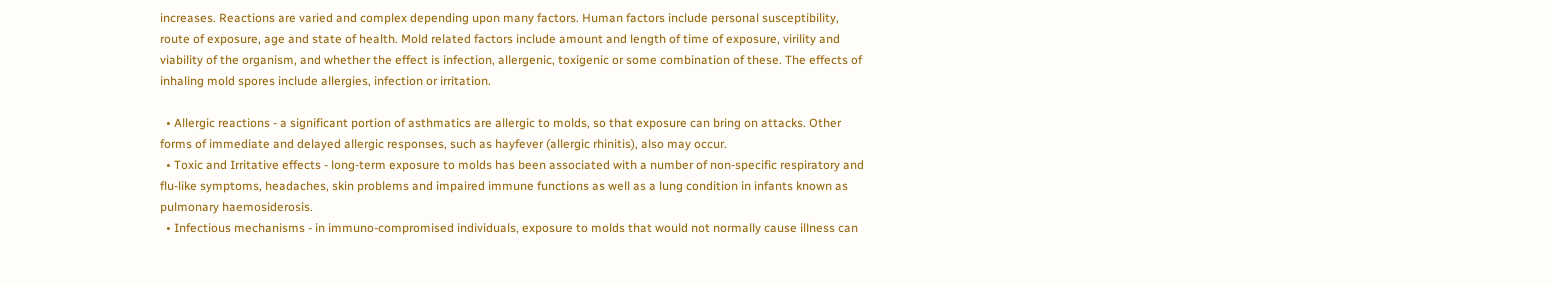increases. Reactions are varied and complex depending upon many factors. Human factors include personal susceptibility, route of exposure, age and state of health. Mold related factors include amount and length of time of exposure, virility and viability of the organism, and whether the effect is infection, allergenic, toxigenic or some combination of these. The effects of inhaling mold spores include allergies, infection or irritation.

  • Allergic reactions - a significant portion of asthmatics are allergic to molds, so that exposure can bring on attacks. Other forms of immediate and delayed allergic responses, such as hayfever (allergic rhinitis), also may occur.
  • Toxic and Irritative effects - long-term exposure to molds has been associated with a number of non-specific respiratory and flu-like symptoms, headaches, skin problems and impaired immune functions as well as a lung condition in infants known as pulmonary haemosiderosis.
  • Infectious mechanisms - in immuno-compromised individuals, exposure to molds that would not normally cause illness can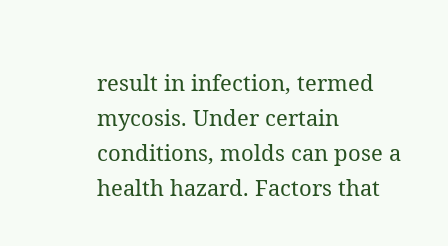result in infection, termed mycosis. Under certain conditions, molds can pose a health hazard. Factors that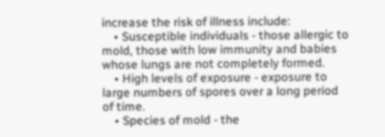increase the risk of illness include:
    • Susceptible individuals - those allergic to mold, those with low immunity and babies whose lungs are not completely formed.
    • High levels of exposure - exposure to large numbers of spores over a long period of time.
    • Species of mold - the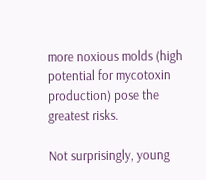more noxious molds (high potential for mycotoxin production) pose the greatest risks.

Not surprisingly, young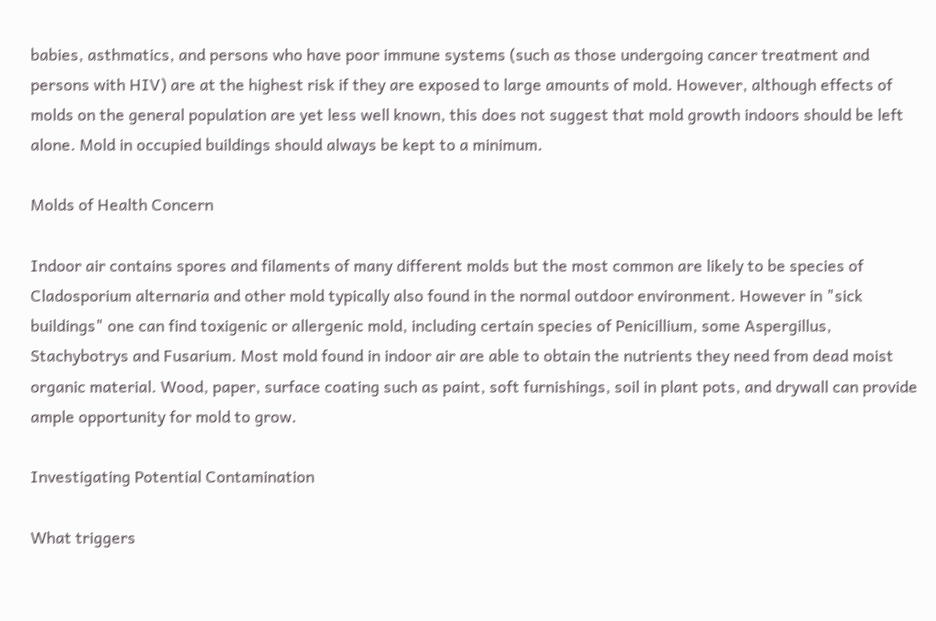babies, asthmatics, and persons who have poor immune systems (such as those undergoing cancer treatment and persons with HIV) are at the highest risk if they are exposed to large amounts of mold. However, although effects of molds on the general population are yet less well known, this does not suggest that mold growth indoors should be left alone. Mold in occupied buildings should always be kept to a minimum.

Molds of Health Concern

Indoor air contains spores and filaments of many different molds but the most common are likely to be species of Cladosporium alternaria and other mold typically also found in the normal outdoor environment. However in "sick buildings" one can find toxigenic or allergenic mold, including certain species of Penicillium, some Aspergillus, Stachybotrys and Fusarium. Most mold found in indoor air are able to obtain the nutrients they need from dead moist organic material. Wood, paper, surface coating such as paint, soft furnishings, soil in plant pots, and drywall can provide ample opportunity for mold to grow.

Investigating Potential Contamination

What triggers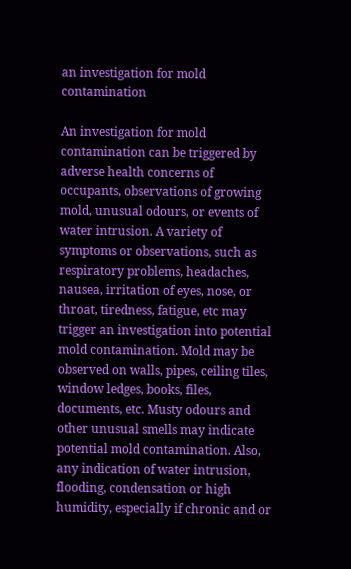an investigation for mold contamination

An investigation for mold contamination can be triggered by adverse health concerns of occupants, observations of growing mold, unusual odours, or events of water intrusion. A variety of symptoms or observations, such as respiratory problems, headaches, nausea, irritation of eyes, nose, or throat, tiredness, fatigue, etc may trigger an investigation into potential mold contamination. Mold may be observed on walls, pipes, ceiling tiles, window ledges, books, files, documents, etc. Musty odours and other unusual smells may indicate potential mold contamination. Also, any indication of water intrusion, flooding, condensation or high humidity, especially if chronic and or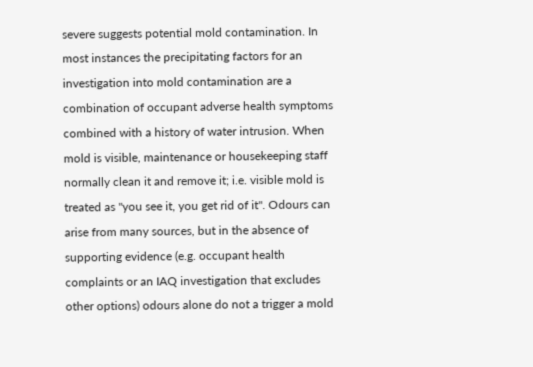severe suggests potential mold contamination. In most instances the precipitating factors for an investigation into mold contamination are a combination of occupant adverse health symptoms combined with a history of water intrusion. When mold is visible, maintenance or housekeeping staff normally clean it and remove it; i.e. visible mold is treated as "you see it, you get rid of it". Odours can arise from many sources, but in the absence of supporting evidence (e.g. occupant health complaints or an IAQ investigation that excludes other options) odours alone do not a trigger a mold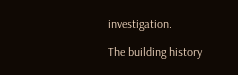investigation.

The building history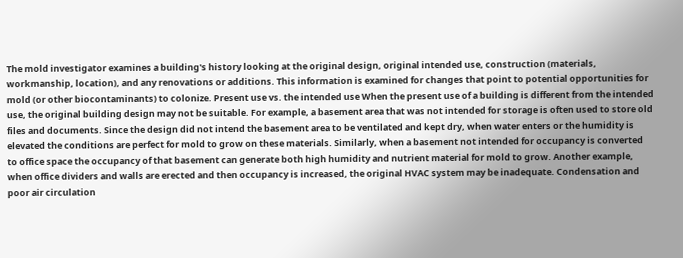The mold investigator examines a building's history looking at the original design, original intended use, construction (materials, workmanship, location), and any renovations or additions. This information is examined for changes that point to potential opportunities for mold (or other biocontaminants) to colonize. Present use vs. the intended use When the present use of a building is different from the intended use, the original building design may not be suitable. For example, a basement area that was not intended for storage is often used to store old files and documents. Since the design did not intend the basement area to be ventilated and kept dry, when water enters or the humidity is elevated the conditions are perfect for mold to grow on these materials. Similarly, when a basement not intended for occupancy is converted to office space the occupancy of that basement can generate both high humidity and nutrient material for mold to grow. Another example, when office dividers and walls are erected and then occupancy is increased, the original HVAC system may be inadequate. Condensation and poor air circulation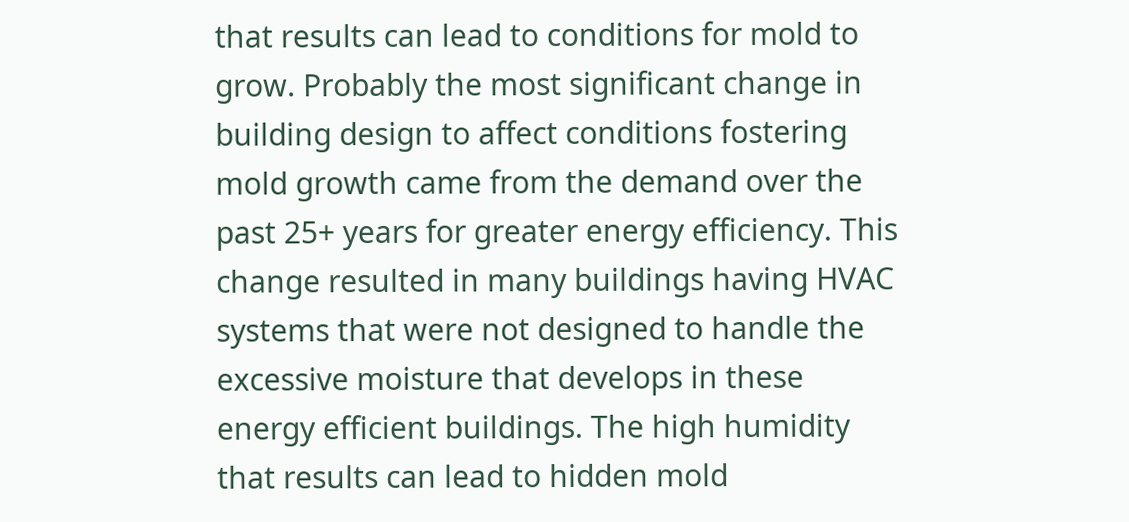that results can lead to conditions for mold to grow. Probably the most significant change in building design to affect conditions fostering mold growth came from the demand over the past 25+ years for greater energy efficiency. This change resulted in many buildings having HVAC systems that were not designed to handle the excessive moisture that develops in these energy efficient buildings. The high humidity that results can lead to hidden mold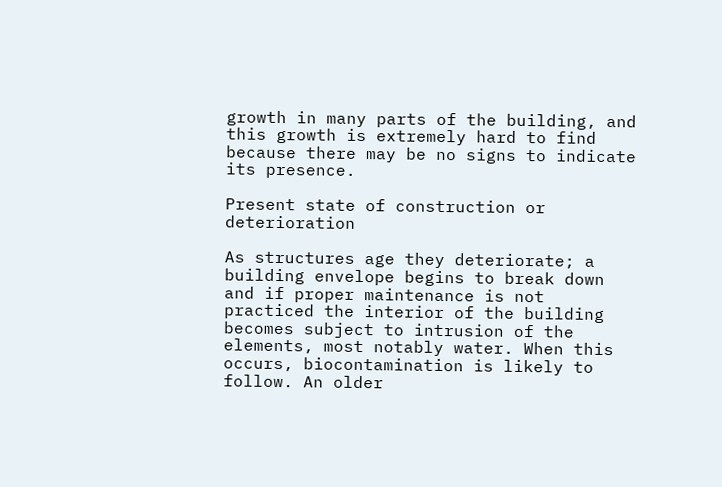growth in many parts of the building, and this growth is extremely hard to find because there may be no signs to indicate its presence.

Present state of construction or deterioration

As structures age they deteriorate; a building envelope begins to break down and if proper maintenance is not practiced the interior of the building becomes subject to intrusion of the elements, most notably water. When this occurs, biocontamination is likely to follow. An older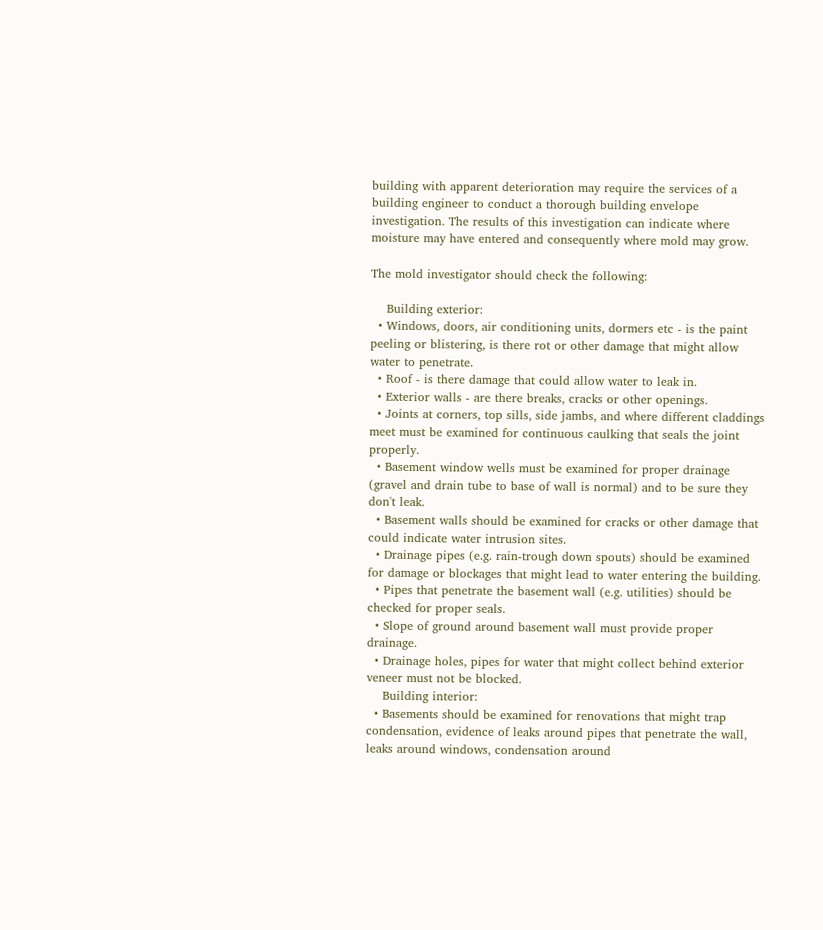building with apparent deterioration may require the services of a building engineer to conduct a thorough building envelope investigation. The results of this investigation can indicate where moisture may have entered and consequently where mold may grow.

The mold investigator should check the following:

    Building exterior:
  • Windows, doors, air conditioning units, dormers etc - is the paint peeling or blistering, is there rot or other damage that might allow water to penetrate.
  • Roof - is there damage that could allow water to leak in.
  • Exterior walls - are there breaks, cracks or other openings.
  • Joints at corners, top sills, side jambs, and where different claddings meet must be examined for continuous caulking that seals the joint properly.
  • Basement window wells must be examined for proper drainage (gravel and drain tube to base of wall is normal) and to be sure they don't leak.
  • Basement walls should be examined for cracks or other damage that could indicate water intrusion sites.
  • Drainage pipes (e.g. rain-trough down spouts) should be examined for damage or blockages that might lead to water entering the building.
  • Pipes that penetrate the basement wall (e.g. utilities) should be checked for proper seals.
  • Slope of ground around basement wall must provide proper drainage.
  • Drainage holes, pipes for water that might collect behind exterior veneer must not be blocked.
    Building interior:
  • Basements should be examined for renovations that might trap condensation, evidence of leaks around pipes that penetrate the wall, leaks around windows, condensation around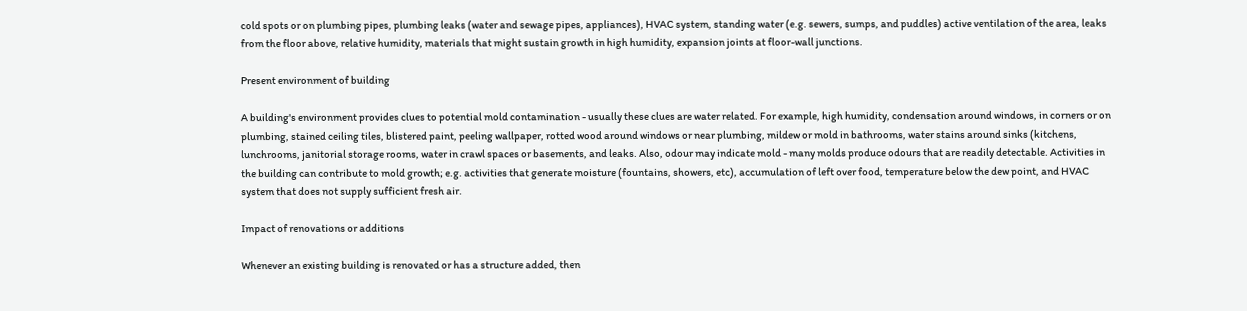cold spots or on plumbing pipes, plumbing leaks (water and sewage pipes, appliances), HVAC system, standing water (e.g. sewers, sumps, and puddles) active ventilation of the area, leaks from the floor above, relative humidity, materials that might sustain growth in high humidity, expansion joints at floor-wall junctions.

Present environment of building

A building's environment provides clues to potential mold contamination - usually these clues are water related. For example, high humidity, condensation around windows, in corners or on plumbing, stained ceiling tiles, blistered paint, peeling wallpaper, rotted wood around windows or near plumbing, mildew or mold in bathrooms, water stains around sinks (kitchens, lunchrooms, janitorial storage rooms, water in crawl spaces or basements, and leaks. Also, odour may indicate mold - many molds produce odours that are readily detectable. Activities in the building can contribute to mold growth; e.g. activities that generate moisture (fountains, showers, etc), accumulation of left over food, temperature below the dew point, and HVAC system that does not supply sufficient fresh air.

Impact of renovations or additions

Whenever an existing building is renovated or has a structure added, then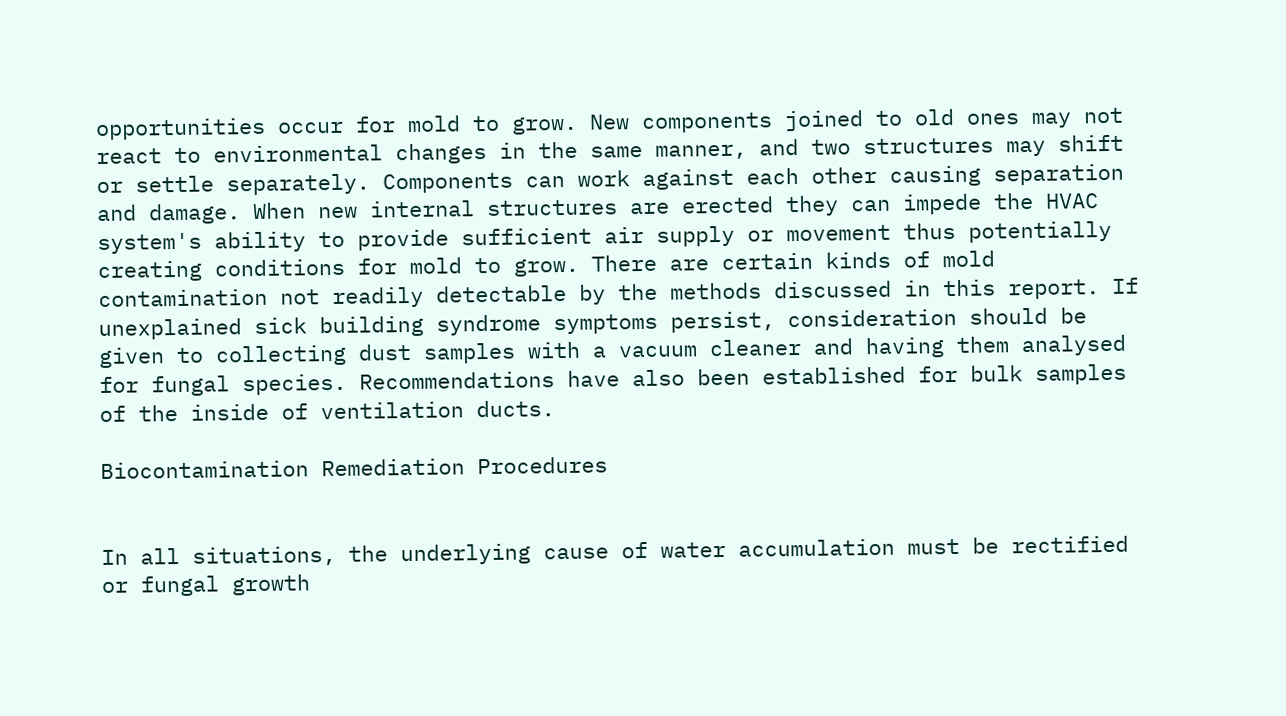opportunities occur for mold to grow. New components joined to old ones may not react to environmental changes in the same manner, and two structures may shift or settle separately. Components can work against each other causing separation and damage. When new internal structures are erected they can impede the HVAC system's ability to provide sufficient air supply or movement thus potentially creating conditions for mold to grow. There are certain kinds of mold contamination not readily detectable by the methods discussed in this report. If unexplained sick building syndrome symptoms persist, consideration should be given to collecting dust samples with a vacuum cleaner and having them analysed for fungal species. Recommendations have also been established for bulk samples of the inside of ventilation ducts.

Biocontamination Remediation Procedures


In all situations, the underlying cause of water accumulation must be rectified or fungal growth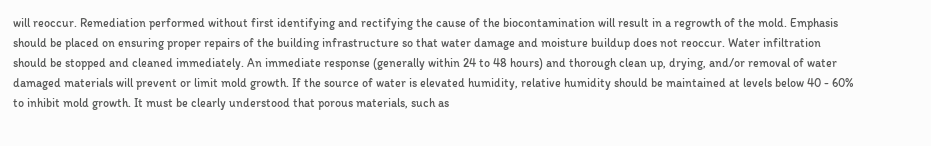will reoccur. Remediation performed without first identifying and rectifying the cause of the biocontamination will result in a regrowth of the mold. Emphasis should be placed on ensuring proper repairs of the building infrastructure so that water damage and moisture buildup does not reoccur. Water infiltration should be stopped and cleaned immediately. An immediate response (generally within 24 to 48 hours) and thorough clean up, drying, and/or removal of water damaged materials will prevent or limit mold growth. If the source of water is elevated humidity, relative humidity should be maintained at levels below 40 - 60% to inhibit mold growth. It must be clearly understood that porous materials, such as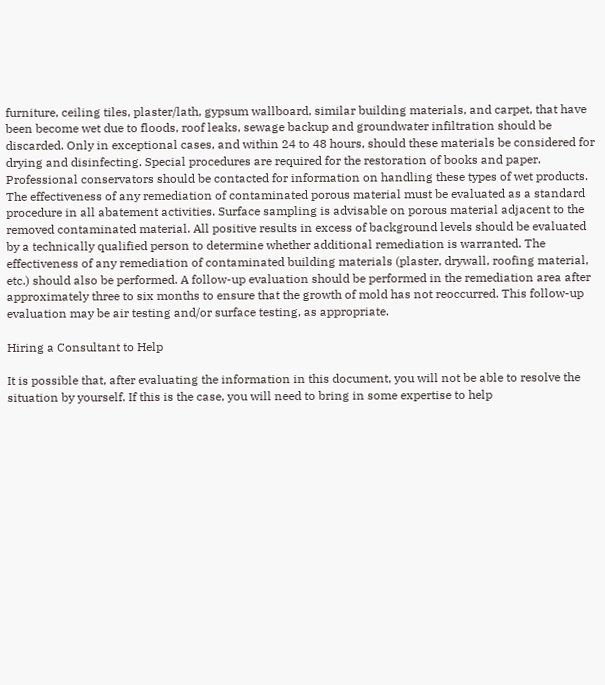furniture, ceiling tiles, plaster/lath, gypsum wallboard, similar building materials, and carpet, that have been become wet due to floods, roof leaks, sewage backup and groundwater infiltration should be discarded. Only in exceptional cases, and within 24 to 48 hours, should these materials be considered for drying and disinfecting. Special procedures are required for the restoration of books and paper. Professional conservators should be contacted for information on handling these types of wet products. The effectiveness of any remediation of contaminated porous material must be evaluated as a standard procedure in all abatement activities. Surface sampling is advisable on porous material adjacent to the removed contaminated material. All positive results in excess of background levels should be evaluated by a technically qualified person to determine whether additional remediation is warranted. The effectiveness of any remediation of contaminated building materials (plaster, drywall, roofing material, etc.) should also be performed. A follow-up evaluation should be performed in the remediation area after approximately three to six months to ensure that the growth of mold has not reoccurred. This follow-up evaluation may be air testing and/or surface testing, as appropriate.

Hiring a Consultant to Help

It is possible that, after evaluating the information in this document, you will not be able to resolve the situation by yourself. If this is the case, you will need to bring in some expertise to help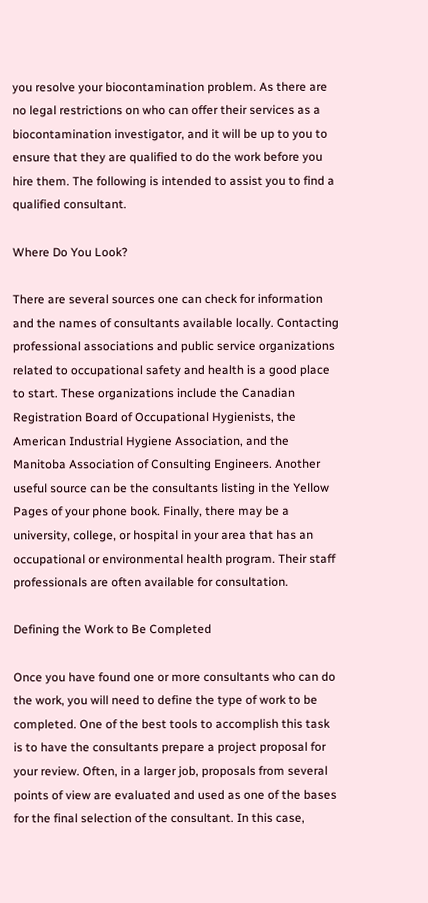you resolve your biocontamination problem. As there are no legal restrictions on who can offer their services as a biocontamination investigator, and it will be up to you to ensure that they are qualified to do the work before you hire them. The following is intended to assist you to find a qualified consultant.

Where Do You Look?

There are several sources one can check for information and the names of consultants available locally. Contacting professional associations and public service organizations related to occupational safety and health is a good place to start. These organizations include the Canadian Registration Board of Occupational Hygienists, the American Industrial Hygiene Association, and the Manitoba Association of Consulting Engineers. Another useful source can be the consultants listing in the Yellow Pages of your phone book. Finally, there may be a university, college, or hospital in your area that has an occupational or environmental health program. Their staff professionals are often available for consultation.

Defining the Work to Be Completed

Once you have found one or more consultants who can do the work, you will need to define the type of work to be completed. One of the best tools to accomplish this task is to have the consultants prepare a project proposal for your review. Often, in a larger job, proposals from several points of view are evaluated and used as one of the bases for the final selection of the consultant. In this case,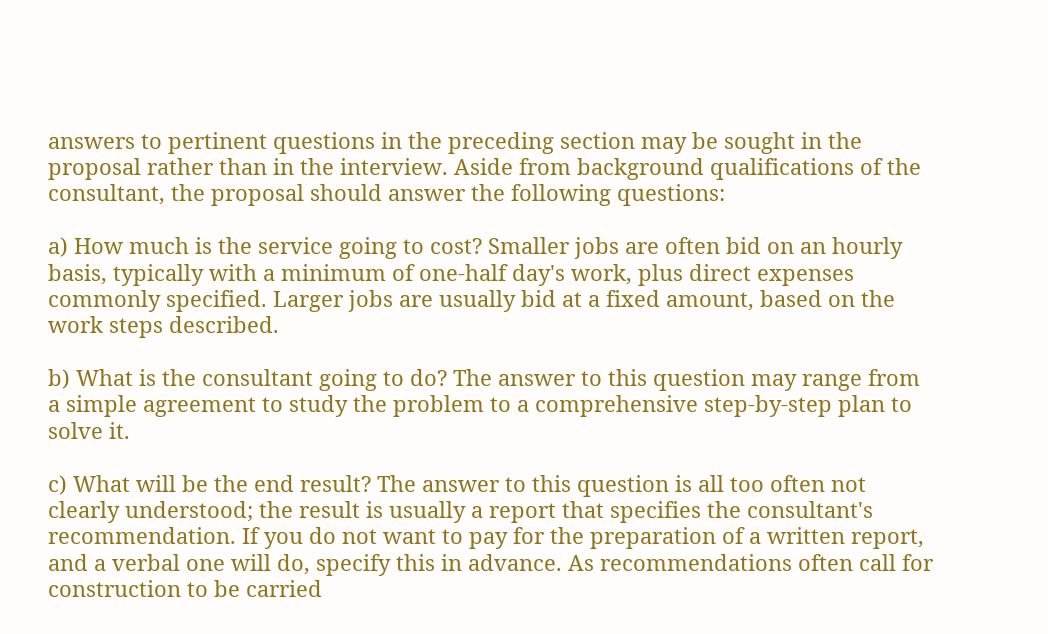answers to pertinent questions in the preceding section may be sought in the proposal rather than in the interview. Aside from background qualifications of the consultant, the proposal should answer the following questions:

a) How much is the service going to cost? Smaller jobs are often bid on an hourly basis, typically with a minimum of one-half day's work, plus direct expenses commonly specified. Larger jobs are usually bid at a fixed amount, based on the work steps described.

b) What is the consultant going to do? The answer to this question may range from a simple agreement to study the problem to a comprehensive step-by-step plan to solve it.

c) What will be the end result? The answer to this question is all too often not clearly understood; the result is usually a report that specifies the consultant's recommendation. If you do not want to pay for the preparation of a written report, and a verbal one will do, specify this in advance. As recommendations often call for construction to be carried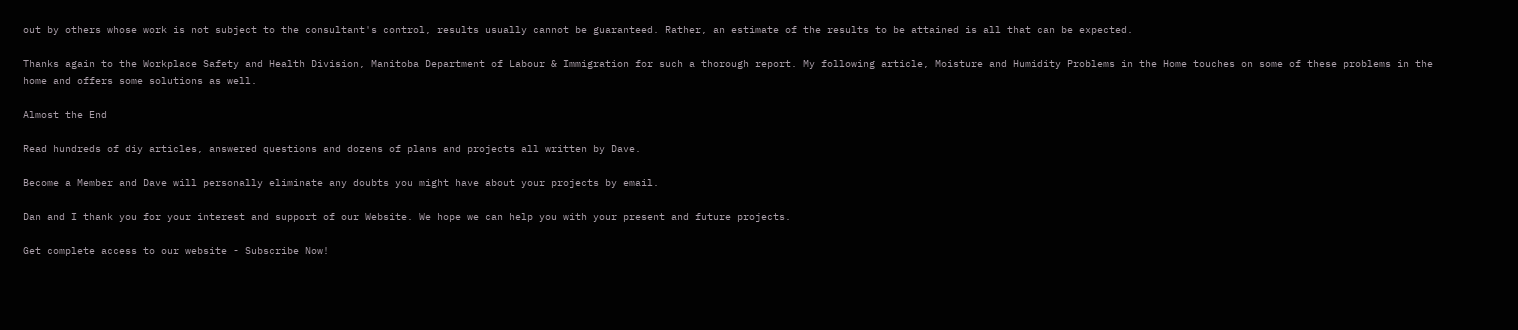out by others whose work is not subject to the consultant's control, results usually cannot be guaranteed. Rather, an estimate of the results to be attained is all that can be expected.

Thanks again to the Workplace Safety and Health Division, Manitoba Department of Labour & Immigration for such a thorough report. My following article, Moisture and Humidity Problems in the Home touches on some of these problems in the home and offers some solutions as well.

Almost the End

Read hundreds of diy articles, answered questions and dozens of plans and projects all written by Dave.

Become a Member and Dave will personally eliminate any doubts you might have about your projects by email.

Dan and I thank you for your interest and support of our Website. We hope we can help you with your present and future projects.

Get complete access to our website - Subscribe Now!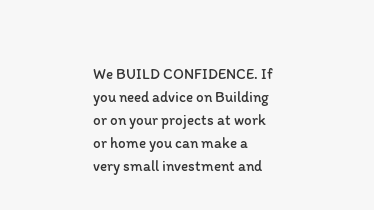We BUILD CONFIDENCE. If you need advice on Building or on your projects at work or home you can make a very small investment and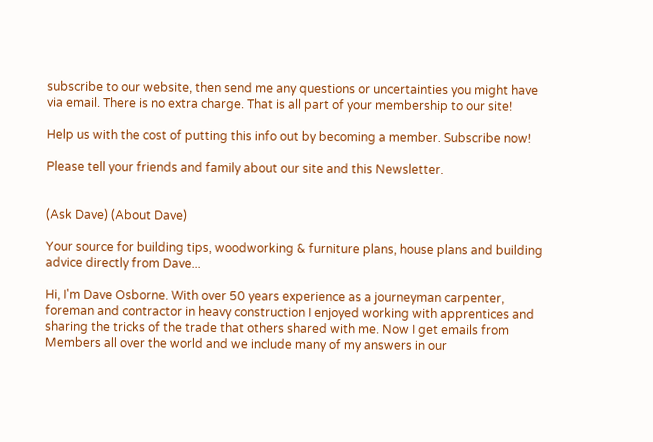subscribe to our website, then send me any questions or uncertainties you might have via email. There is no extra charge. That is all part of your membership to our site!

Help us with the cost of putting this info out by becoming a member. Subscribe now!

Please tell your friends and family about our site and this Newsletter.


(Ask Dave) (About Dave)

Your source for building tips, woodworking & furniture plans, house plans and building advice directly from Dave...

Hi, I'm Dave Osborne. With over 50 years experience as a journeyman carpenter, foreman and contractor in heavy construction I enjoyed working with apprentices and sharing the tricks of the trade that others shared with me. Now I get emails from Members all over the world and we include many of my answers in our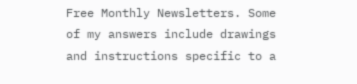Free Monthly Newsletters. Some of my answers include drawings and instructions specific to a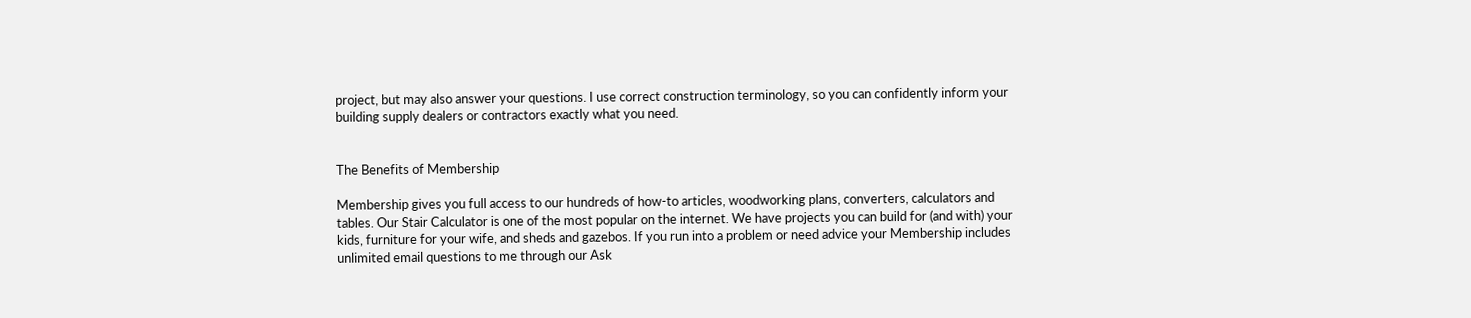project, but may also answer your questions. I use correct construction terminology, so you can confidently inform your building supply dealers or contractors exactly what you need.


The Benefits of Membership

Membership gives you full access to our hundreds of how-to articles, woodworking plans, converters, calculators and tables. Our Stair Calculator is one of the most popular on the internet. We have projects you can build for (and with) your kids, furniture for your wife, and sheds and gazebos. If you run into a problem or need advice your Membership includes unlimited email questions to me through our Ask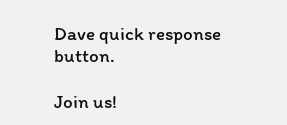Dave quick response button.

Join us!